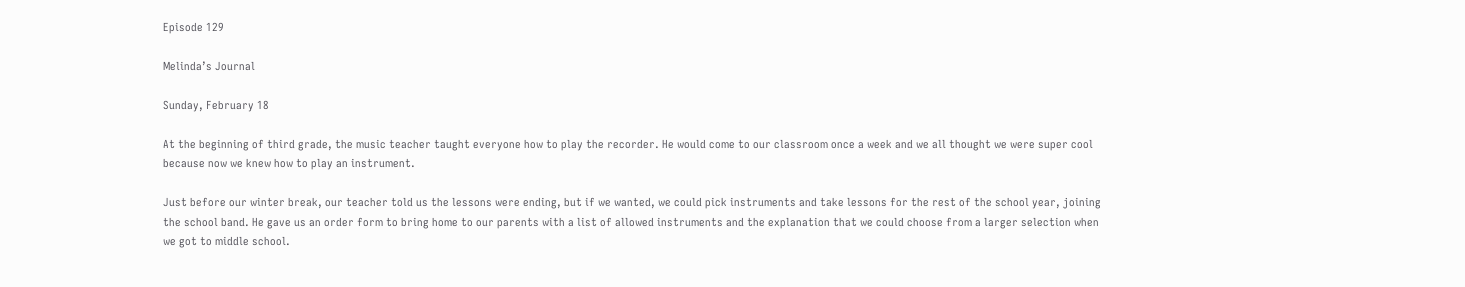Episode 129

Melinda’s Journal

Sunday, February 18

At the beginning of third grade, the music teacher taught everyone how to play the recorder. He would come to our classroom once a week and we all thought we were super cool because now we knew how to play an instrument.

Just before our winter break, our teacher told us the lessons were ending, but if we wanted, we could pick instruments and take lessons for the rest of the school year, joining the school band. He gave us an order form to bring home to our parents with a list of allowed instruments and the explanation that we could choose from a larger selection when we got to middle school.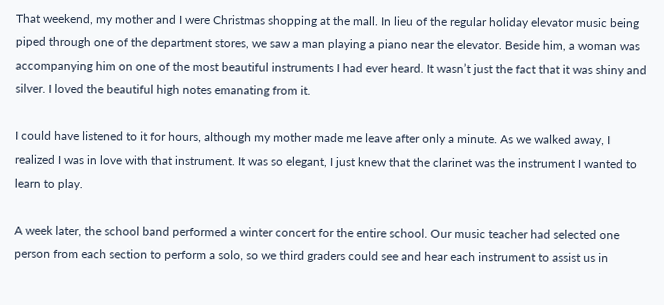That weekend, my mother and I were Christmas shopping at the mall. In lieu of the regular holiday elevator music being piped through one of the department stores, we saw a man playing a piano near the elevator. Beside him, a woman was accompanying him on one of the most beautiful instruments I had ever heard. It wasn’t just the fact that it was shiny and silver. I loved the beautiful high notes emanating from it.

I could have listened to it for hours, although my mother made me leave after only a minute. As we walked away, I realized I was in love with that instrument. It was so elegant, I just knew that the clarinet was the instrument I wanted to learn to play.

A week later, the school band performed a winter concert for the entire school. Our music teacher had selected one person from each section to perform a solo, so we third graders could see and hear each instrument to assist us in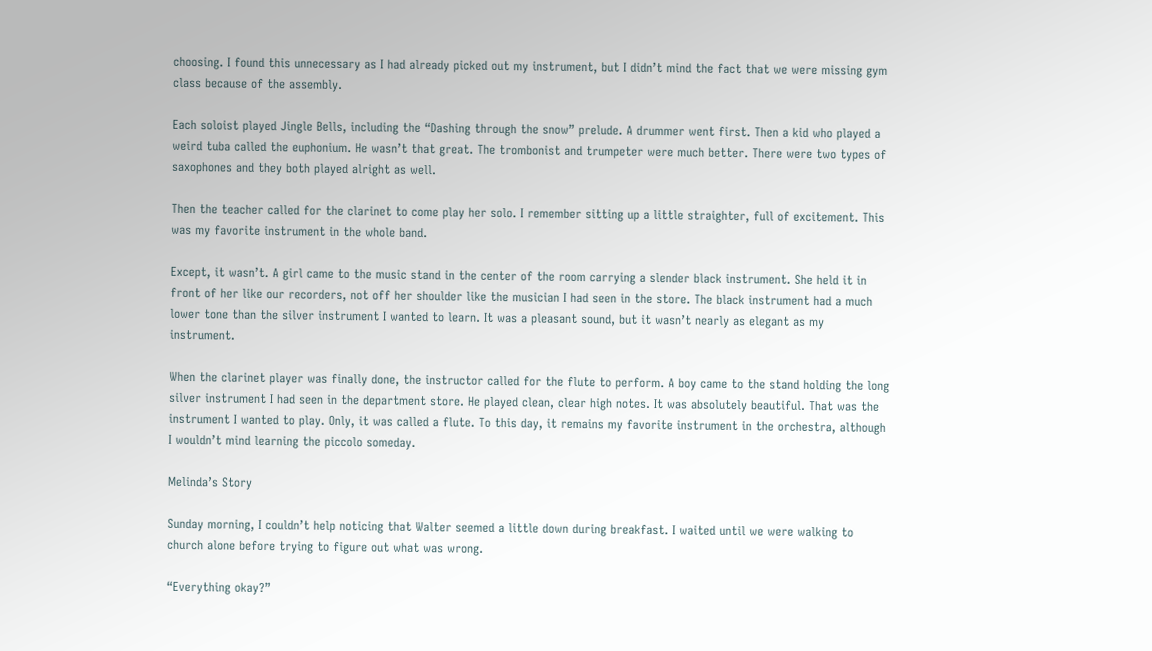choosing. I found this unnecessary as I had already picked out my instrument, but I didn’t mind the fact that we were missing gym class because of the assembly.

Each soloist played Jingle Bells, including the “Dashing through the snow” prelude. A drummer went first. Then a kid who played a weird tuba called the euphonium. He wasn’t that great. The trombonist and trumpeter were much better. There were two types of saxophones and they both played alright as well.

Then the teacher called for the clarinet to come play her solo. I remember sitting up a little straighter, full of excitement. This was my favorite instrument in the whole band.

Except, it wasn’t. A girl came to the music stand in the center of the room carrying a slender black instrument. She held it in front of her like our recorders, not off her shoulder like the musician I had seen in the store. The black instrument had a much lower tone than the silver instrument I wanted to learn. It was a pleasant sound, but it wasn’t nearly as elegant as my instrument.

When the clarinet player was finally done, the instructor called for the flute to perform. A boy came to the stand holding the long silver instrument I had seen in the department store. He played clean, clear high notes. It was absolutely beautiful. That was the instrument I wanted to play. Only, it was called a flute. To this day, it remains my favorite instrument in the orchestra, although I wouldn’t mind learning the piccolo someday.

Melinda’s Story

Sunday morning, I couldn’t help noticing that Walter seemed a little down during breakfast. I waited until we were walking to church alone before trying to figure out what was wrong.

“Everything okay?”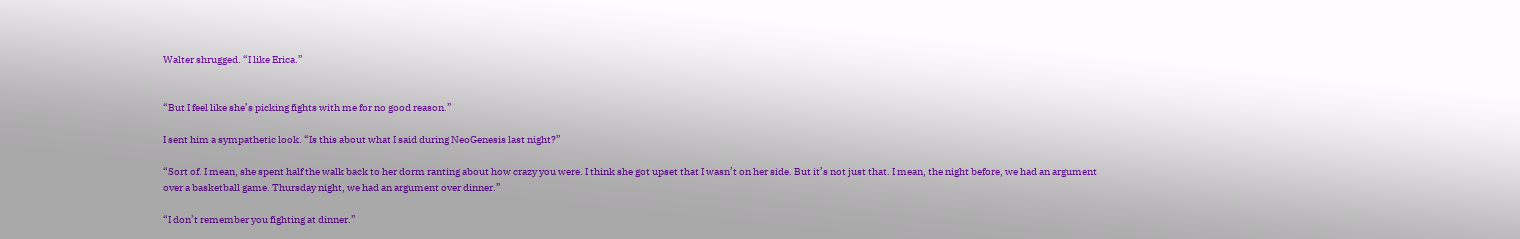Walter shrugged. “I like Erica.”


“But I feel like she’s picking fights with me for no good reason.”

I sent him a sympathetic look. “Is this about what I said during NeoGenesis last night?”

“Sort of. I mean, she spent half the walk back to her dorm ranting about how crazy you were. I think she got upset that I wasn’t on her side. But it’s not just that. I mean, the night before, we had an argument over a basketball game. Thursday night, we had an argument over dinner.”

“I don’t remember you fighting at dinner.”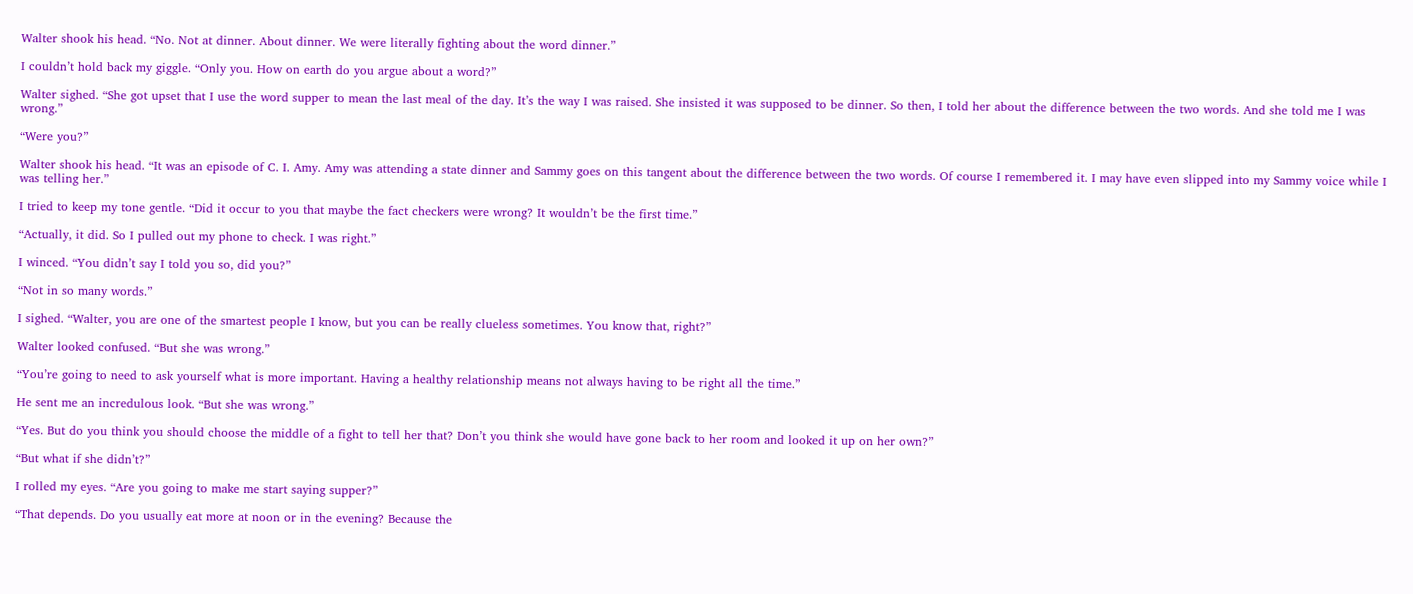Walter shook his head. “No. Not at dinner. About dinner. We were literally fighting about the word dinner.”

I couldn’t hold back my giggle. “Only you. How on earth do you argue about a word?”

Walter sighed. “She got upset that I use the word supper to mean the last meal of the day. It’s the way I was raised. She insisted it was supposed to be dinner. So then, I told her about the difference between the two words. And she told me I was wrong.”

“Were you?”

Walter shook his head. “It was an episode of C. I. Amy. Amy was attending a state dinner and Sammy goes on this tangent about the difference between the two words. Of course I remembered it. I may have even slipped into my Sammy voice while I was telling her.”

I tried to keep my tone gentle. “Did it occur to you that maybe the fact checkers were wrong? It wouldn’t be the first time.”

“Actually, it did. So I pulled out my phone to check. I was right.”

I winced. “You didn’t say I told you so, did you?”

“Not in so many words.”

I sighed. “Walter, you are one of the smartest people I know, but you can be really clueless sometimes. You know that, right?”

Walter looked confused. “But she was wrong.”

“You’re going to need to ask yourself what is more important. Having a healthy relationship means not always having to be right all the time.”

He sent me an incredulous look. “But she was wrong.”

“Yes. But do you think you should choose the middle of a fight to tell her that? Don’t you think she would have gone back to her room and looked it up on her own?”

“But what if she didn’t?”

I rolled my eyes. “Are you going to make me start saying supper?”

“That depends. Do you usually eat more at noon or in the evening? Because the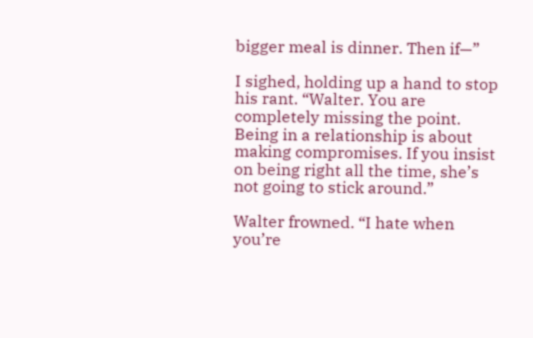bigger meal is dinner. Then if—”

I sighed, holding up a hand to stop his rant. “Walter. You are completely missing the point. Being in a relationship is about making compromises. If you insist on being right all the time, she’s not going to stick around.”

Walter frowned. “I hate when you’re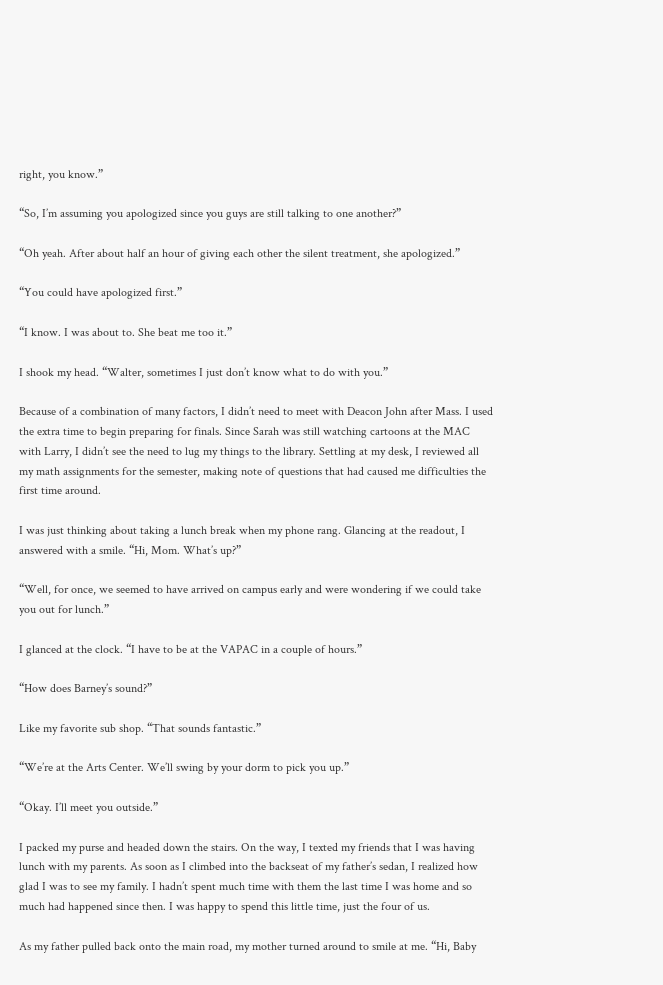right, you know.”

“So, I’m assuming you apologized since you guys are still talking to one another?”

“Oh yeah. After about half an hour of giving each other the silent treatment, she apologized.”

“You could have apologized first.”

“I know. I was about to. She beat me too it.”

I shook my head. “Walter, sometimes I just don’t know what to do with you.”

Because of a combination of many factors, I didn’t need to meet with Deacon John after Mass. I used the extra time to begin preparing for finals. Since Sarah was still watching cartoons at the MAC with Larry, I didn’t see the need to lug my things to the library. Settling at my desk, I reviewed all my math assignments for the semester, making note of questions that had caused me difficulties the first time around.

I was just thinking about taking a lunch break when my phone rang. Glancing at the readout, I answered with a smile. “Hi, Mom. What’s up?”

“Well, for once, we seemed to have arrived on campus early and were wondering if we could take you out for lunch.”

I glanced at the clock. “I have to be at the VAPAC in a couple of hours.”

“How does Barney’s sound?”

Like my favorite sub shop. “That sounds fantastic.”

“We’re at the Arts Center. We’ll swing by your dorm to pick you up.”

“Okay. I’ll meet you outside.”

I packed my purse and headed down the stairs. On the way, I texted my friends that I was having lunch with my parents. As soon as I climbed into the backseat of my father’s sedan, I realized how glad I was to see my family. I hadn’t spent much time with them the last time I was home and so much had happened since then. I was happy to spend this little time, just the four of us.

As my father pulled back onto the main road, my mother turned around to smile at me. “Hi, Baby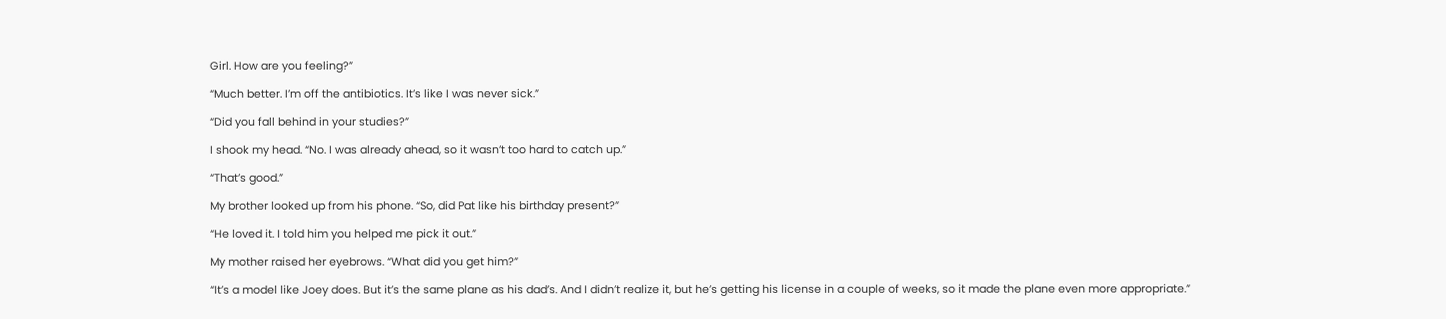Girl. How are you feeling?”

“Much better. I’m off the antibiotics. It’s like I was never sick.”

“Did you fall behind in your studies?”

I shook my head. “No. I was already ahead, so it wasn’t too hard to catch up.”

“That’s good.”

My brother looked up from his phone. “So, did Pat like his birthday present?”

“He loved it. I told him you helped me pick it out.”

My mother raised her eyebrows. “What did you get him?”

“It’s a model like Joey does. But it’s the same plane as his dad’s. And I didn’t realize it, but he’s getting his license in a couple of weeks, so it made the plane even more appropriate.”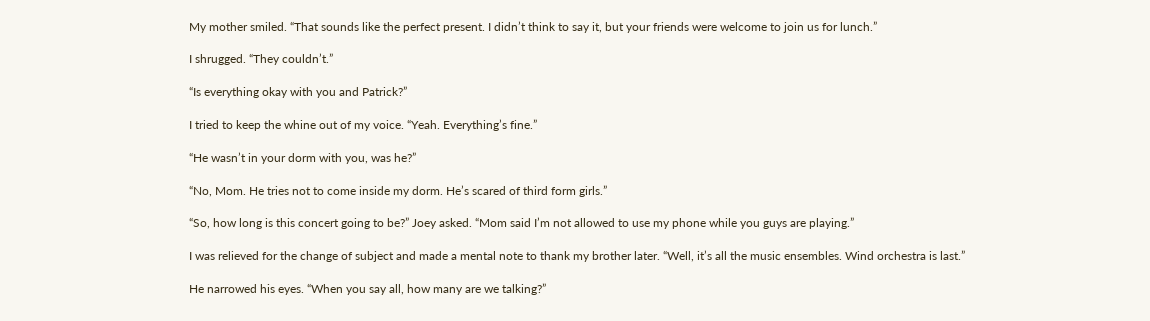My mother smiled. “That sounds like the perfect present. I didn’t think to say it, but your friends were welcome to join us for lunch.”

I shrugged. “They couldn’t.”

“Is everything okay with you and Patrick?”

I tried to keep the whine out of my voice. “Yeah. Everything’s fine.”

“He wasn’t in your dorm with you, was he?”

“No, Mom. He tries not to come inside my dorm. He’s scared of third form girls.”

“So, how long is this concert going to be?” Joey asked. “Mom said I’m not allowed to use my phone while you guys are playing.”

I was relieved for the change of subject and made a mental note to thank my brother later. “Well, it’s all the music ensembles. Wind orchestra is last.”

He narrowed his eyes. “When you say all, how many are we talking?”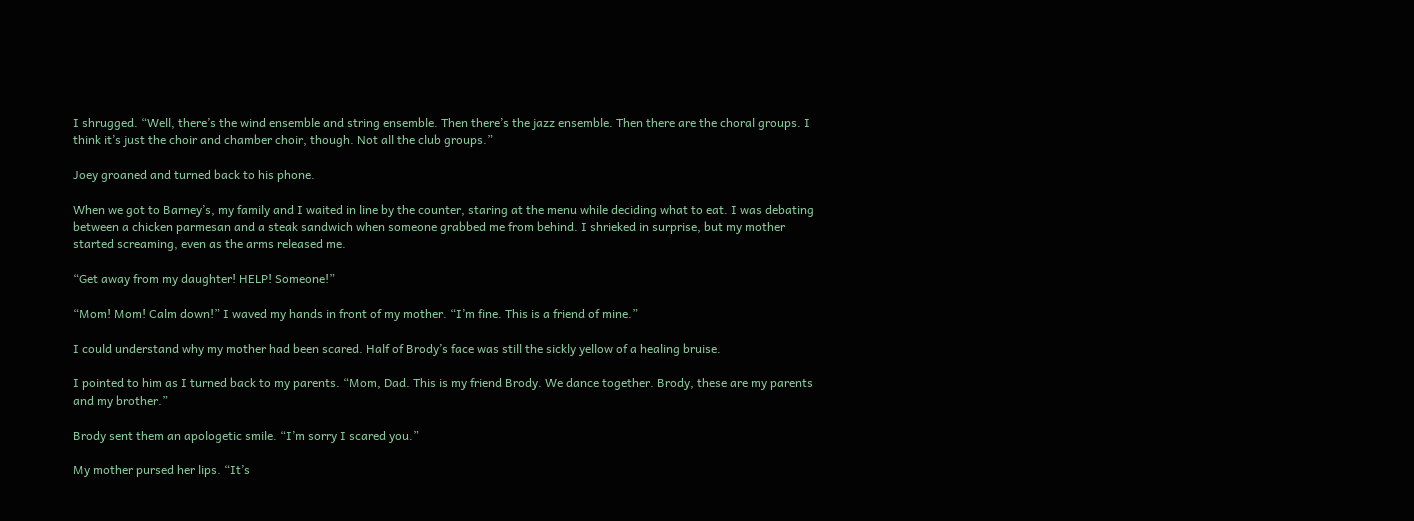I shrugged. “Well, there’s the wind ensemble and string ensemble. Then there’s the jazz ensemble. Then there are the choral groups. I think it’s just the choir and chamber choir, though. Not all the club groups.”

Joey groaned and turned back to his phone.

When we got to Barney’s, my family and I waited in line by the counter, staring at the menu while deciding what to eat. I was debating between a chicken parmesan and a steak sandwich when someone grabbed me from behind. I shrieked in surprise, but my mother started screaming, even as the arms released me.

“Get away from my daughter! HELP! Someone!”

“Mom! Mom! Calm down!” I waved my hands in front of my mother. “I’m fine. This is a friend of mine.”

I could understand why my mother had been scared. Half of Brody’s face was still the sickly yellow of a healing bruise.

I pointed to him as I turned back to my parents. “Mom, Dad. This is my friend Brody. We dance together. Brody, these are my parents and my brother.”

Brody sent them an apologetic smile. “I’m sorry I scared you.”

My mother pursed her lips. “It’s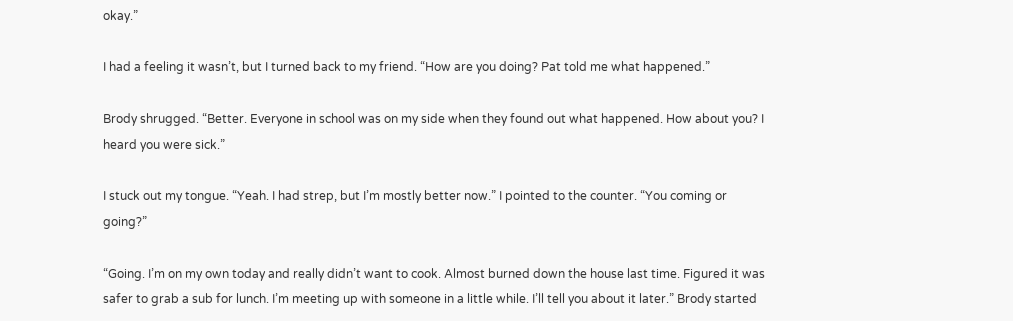okay.”

I had a feeling it wasn’t, but I turned back to my friend. “How are you doing? Pat told me what happened.”

Brody shrugged. “Better. Everyone in school was on my side when they found out what happened. How about you? I heard you were sick.”

I stuck out my tongue. “Yeah. I had strep, but I’m mostly better now.” I pointed to the counter. “You coming or going?”

“Going. I’m on my own today and really didn’t want to cook. Almost burned down the house last time. Figured it was safer to grab a sub for lunch. I’m meeting up with someone in a little while. I’ll tell you about it later.” Brody started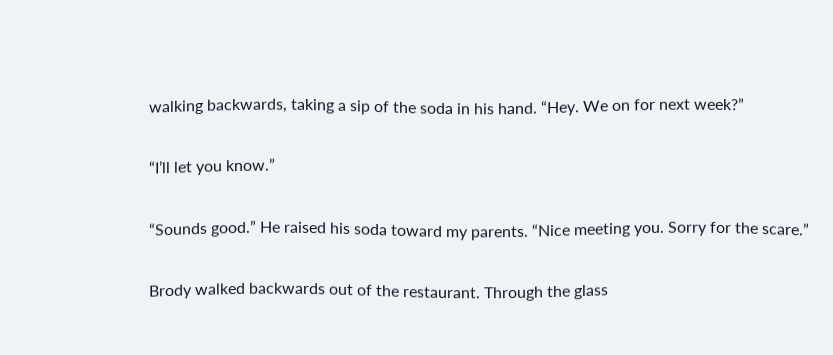walking backwards, taking a sip of the soda in his hand. “Hey. We on for next week?”

“I’ll let you know.”

“Sounds good.” He raised his soda toward my parents. “Nice meeting you. Sorry for the scare.”

Brody walked backwards out of the restaurant. Through the glass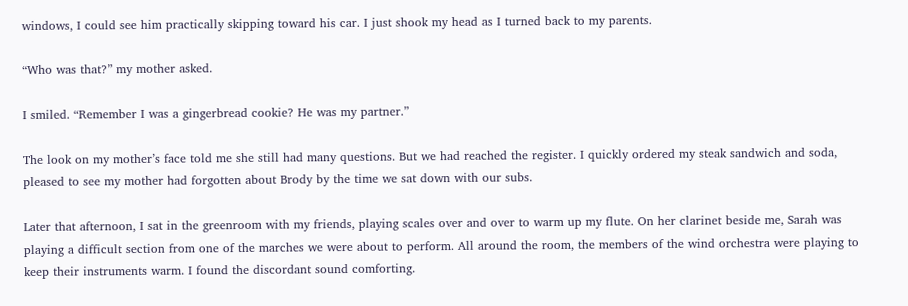windows, I could see him practically skipping toward his car. I just shook my head as I turned back to my parents.

“Who was that?” my mother asked.

I smiled. “Remember I was a gingerbread cookie? He was my partner.”

The look on my mother’s face told me she still had many questions. But we had reached the register. I quickly ordered my steak sandwich and soda, pleased to see my mother had forgotten about Brody by the time we sat down with our subs.

Later that afternoon, I sat in the greenroom with my friends, playing scales over and over to warm up my flute. On her clarinet beside me, Sarah was playing a difficult section from one of the marches we were about to perform. All around the room, the members of the wind orchestra were playing to keep their instruments warm. I found the discordant sound comforting.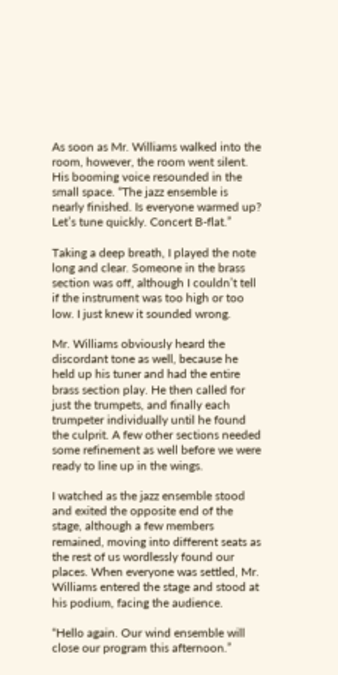As soon as Mr. Williams walked into the room, however, the room went silent. His booming voice resounded in the small space. “The jazz ensemble is nearly finished. Is everyone warmed up? Let’s tune quickly. Concert B-flat.”

Taking a deep breath, I played the note long and clear. Someone in the brass section was off, although I couldn’t tell if the instrument was too high or too low. I just knew it sounded wrong.

Mr. Williams obviously heard the discordant tone as well, because he held up his tuner and had the entire brass section play. He then called for just the trumpets, and finally each trumpeter individually until he found the culprit. A few other sections needed some refinement as well before we were ready to line up in the wings.

I watched as the jazz ensemble stood and exited the opposite end of the stage, although a few members remained, moving into different seats as the rest of us wordlessly found our places. When everyone was settled, Mr. Williams entered the stage and stood at his podium, facing the audience.

“Hello again. Our wind ensemble will close our program this afternoon.”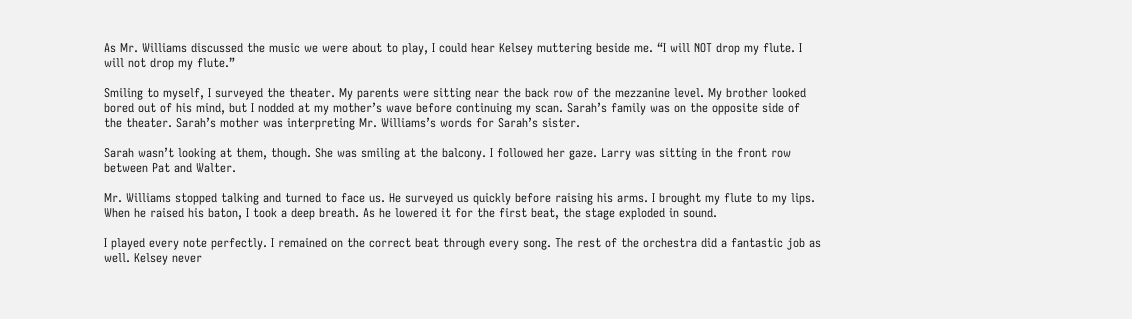As Mr. Williams discussed the music we were about to play, I could hear Kelsey muttering beside me. “I will NOT drop my flute. I will not drop my flute.”

Smiling to myself, I surveyed the theater. My parents were sitting near the back row of the mezzanine level. My brother looked bored out of his mind, but I nodded at my mother’s wave before continuing my scan. Sarah’s family was on the opposite side of the theater. Sarah’s mother was interpreting Mr. Williams’s words for Sarah’s sister.

Sarah wasn’t looking at them, though. She was smiling at the balcony. I followed her gaze. Larry was sitting in the front row between Pat and Walter.

Mr. Williams stopped talking and turned to face us. He surveyed us quickly before raising his arms. I brought my flute to my lips. When he raised his baton, I took a deep breath. As he lowered it for the first beat, the stage exploded in sound.

I played every note perfectly. I remained on the correct beat through every song. The rest of the orchestra did a fantastic job as well. Kelsey never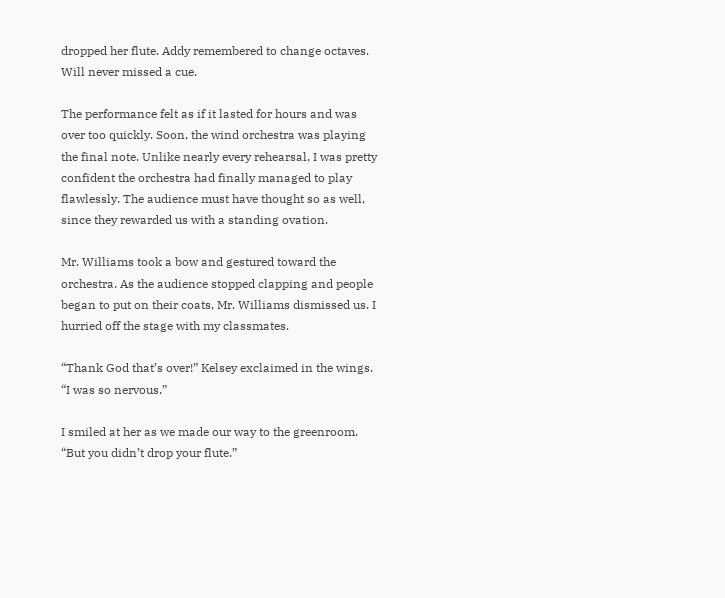dropped her flute. Addy remembered to change octaves. Will never missed a cue.

The performance felt as if it lasted for hours and was over too quickly. Soon, the wind orchestra was playing the final note. Unlike nearly every rehearsal, I was pretty confident the orchestra had finally managed to play flawlessly. The audience must have thought so as well, since they rewarded us with a standing ovation.

Mr. Williams took a bow and gestured toward the orchestra. As the audience stopped clapping and people began to put on their coats, Mr. Williams dismissed us. I hurried off the stage with my classmates.

“Thank God that’s over!” Kelsey exclaimed in the wings. “I was so nervous.”

I smiled at her as we made our way to the greenroom. “But you didn’t drop your flute.”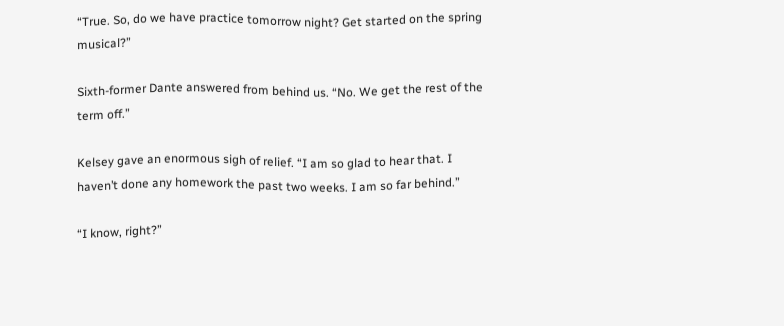“True. So, do we have practice tomorrow night? Get started on the spring musical?”

Sixth-former Dante answered from behind us. “No. We get the rest of the term off.”

Kelsey gave an enormous sigh of relief. “I am so glad to hear that. I haven’t done any homework the past two weeks. I am so far behind.”

“I know, right?”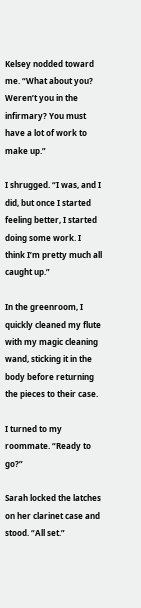Kelsey nodded toward me. “What about you? Weren’t you in the infirmary? You must have a lot of work to make up.”

I shrugged. “I was, and I did, but once I started feeling better, I started doing some work. I think I’m pretty much all caught up.”

In the greenroom, I quickly cleaned my flute with my magic cleaning wand, sticking it in the body before returning the pieces to their case.

I turned to my roommate. “Ready to go?”

Sarah locked the latches on her clarinet case and stood. “All set.”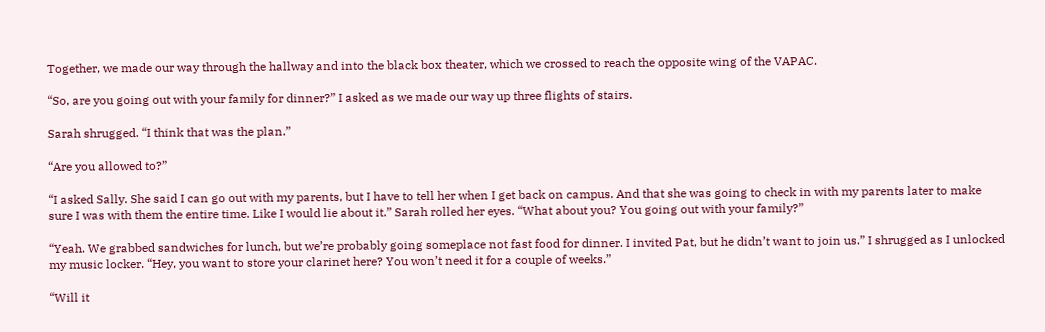Together, we made our way through the hallway and into the black box theater, which we crossed to reach the opposite wing of the VAPAC.

“So, are you going out with your family for dinner?” I asked as we made our way up three flights of stairs.

Sarah shrugged. “I think that was the plan.”

“Are you allowed to?”

“I asked Sally. She said I can go out with my parents, but I have to tell her when I get back on campus. And that she was going to check in with my parents later to make sure I was with them the entire time. Like I would lie about it.” Sarah rolled her eyes. “What about you? You going out with your family?”

“Yeah. We grabbed sandwiches for lunch, but we’re probably going someplace not fast food for dinner. I invited Pat, but he didn’t want to join us.” I shrugged as I unlocked my music locker. “Hey, you want to store your clarinet here? You won’t need it for a couple of weeks.”

“Will it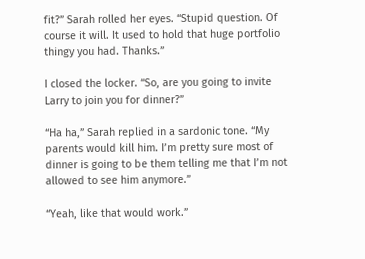fit?” Sarah rolled her eyes. “Stupid question. Of course it will. It used to hold that huge portfolio thingy you had. Thanks.”

I closed the locker. “So, are you going to invite Larry to join you for dinner?”

“Ha ha,” Sarah replied in a sardonic tone. “My parents would kill him. I’m pretty sure most of dinner is going to be them telling me that I’m not allowed to see him anymore.”

“Yeah, like that would work.”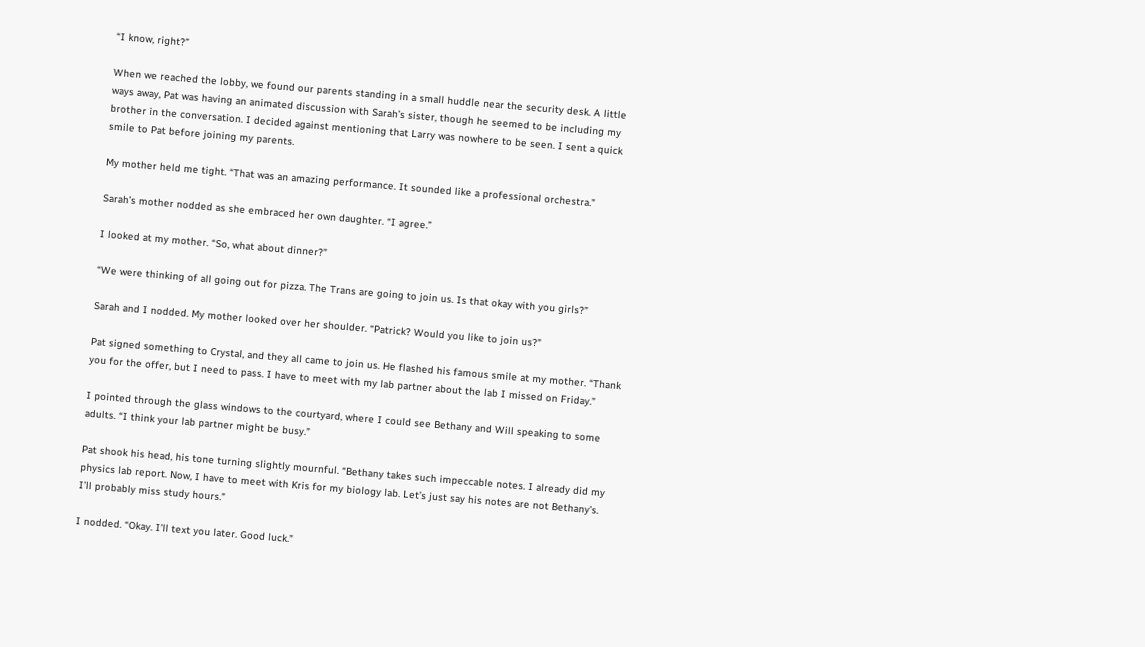“I know, right?”

When we reached the lobby, we found our parents standing in a small huddle near the security desk. A little ways away, Pat was having an animated discussion with Sarah’s sister, though he seemed to be including my brother in the conversation. I decided against mentioning that Larry was nowhere to be seen. I sent a quick smile to Pat before joining my parents.

My mother held me tight. “That was an amazing performance. It sounded like a professional orchestra.”

Sarah’s mother nodded as she embraced her own daughter. “I agree.”

I looked at my mother. “So, what about dinner?”

“We were thinking of all going out for pizza. The Trans are going to join us. Is that okay with you girls?”

Sarah and I nodded. My mother looked over her shoulder. “Patrick? Would you like to join us?”

Pat signed something to Crystal, and they all came to join us. He flashed his famous smile at my mother. “Thank you for the offer, but I need to pass. I have to meet with my lab partner about the lab I missed on Friday.”

I pointed through the glass windows to the courtyard, where I could see Bethany and Will speaking to some adults. “I think your lab partner might be busy.”

Pat shook his head, his tone turning slightly mournful. “Bethany takes such impeccable notes. I already did my physics lab report. Now, I have to meet with Kris for my biology lab. Let’s just say his notes are not Bethany’s. I’ll probably miss study hours.”

I nodded. “Okay. I’ll text you later. Good luck.”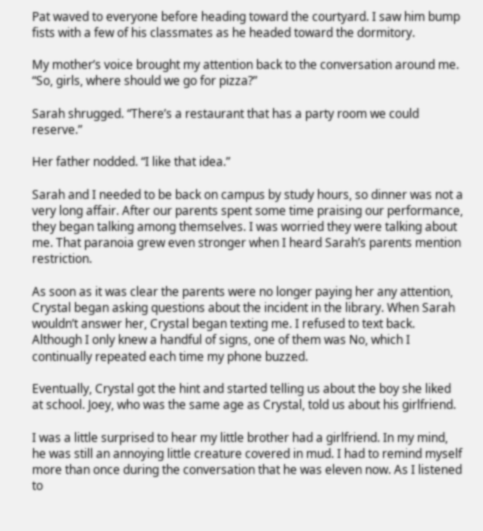Pat waved to everyone before heading toward the courtyard. I saw him bump fists with a few of his classmates as he headed toward the dormitory.

My mother’s voice brought my attention back to the conversation around me. “So, girls, where should we go for pizza?”

Sarah shrugged. “There’s a restaurant that has a party room we could reserve.”

Her father nodded. “I like that idea.”

Sarah and I needed to be back on campus by study hours, so dinner was not a very long affair. After our parents spent some time praising our performance, they began talking among themselves. I was worried they were talking about me. That paranoia grew even stronger when I heard Sarah’s parents mention restriction.

As soon as it was clear the parents were no longer paying her any attention, Crystal began asking questions about the incident in the library. When Sarah wouldn’t answer her, Crystal began texting me. I refused to text back. Although I only knew a handful of signs, one of them was No, which I continually repeated each time my phone buzzed.

Eventually, Crystal got the hint and started telling us about the boy she liked at school. Joey, who was the same age as Crystal, told us about his girlfriend.

I was a little surprised to hear my little brother had a girlfriend. In my mind, he was still an annoying little creature covered in mud. I had to remind myself more than once during the conversation that he was eleven now. As I listened to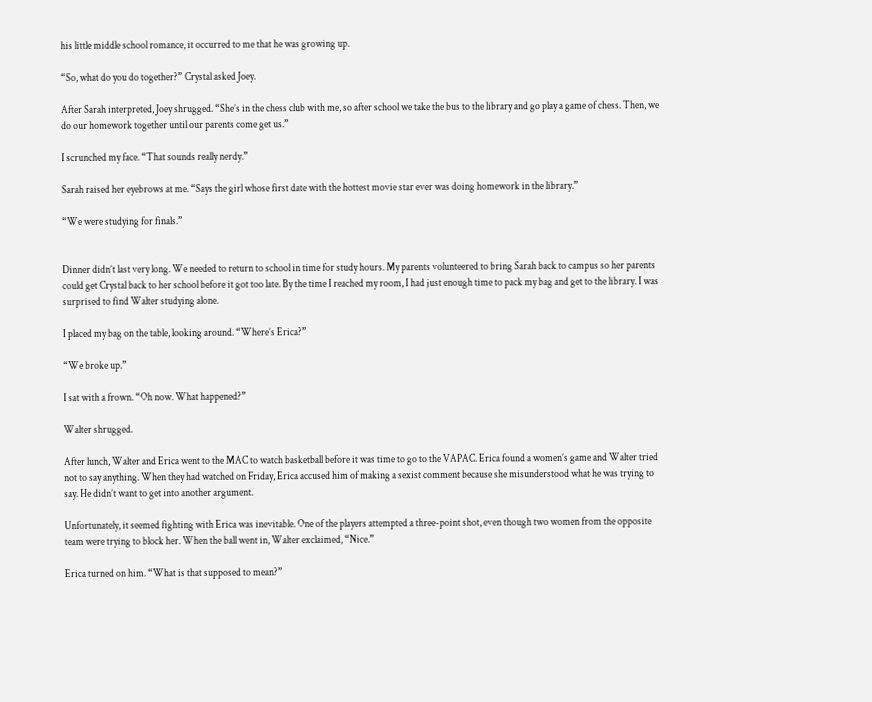his little middle school romance, it occurred to me that he was growing up.

“So, what do you do together?” Crystal asked Joey.

After Sarah interpreted, Joey shrugged. “She’s in the chess club with me, so after school we take the bus to the library and go play a game of chess. Then, we do our homework together until our parents come get us.”

I scrunched my face. “That sounds really nerdy.”

Sarah raised her eyebrows at me. “Says the girl whose first date with the hottest movie star ever was doing homework in the library.”

“We were studying for finals.”


Dinner didn’t last very long. We needed to return to school in time for study hours. My parents volunteered to bring Sarah back to campus so her parents could get Crystal back to her school before it got too late. By the time I reached my room, I had just enough time to pack my bag and get to the library. I was surprised to find Walter studying alone.

I placed my bag on the table, looking around. “Where’s Erica?”

“We broke up.”

I sat with a frown. “Oh now. What happened?”

Walter shrugged.

After lunch, Walter and Erica went to the MAC to watch basketball before it was time to go to the VAPAC. Erica found a women’s game and Walter tried not to say anything. When they had watched on Friday, Erica accused him of making a sexist comment because she misunderstood what he was trying to say. He didn’t want to get into another argument.

Unfortunately, it seemed fighting with Erica was inevitable. One of the players attempted a three-point shot, even though two women from the opposite team were trying to block her. When the ball went in, Walter exclaimed, “Nice.”

Erica turned on him. “What is that supposed to mean?”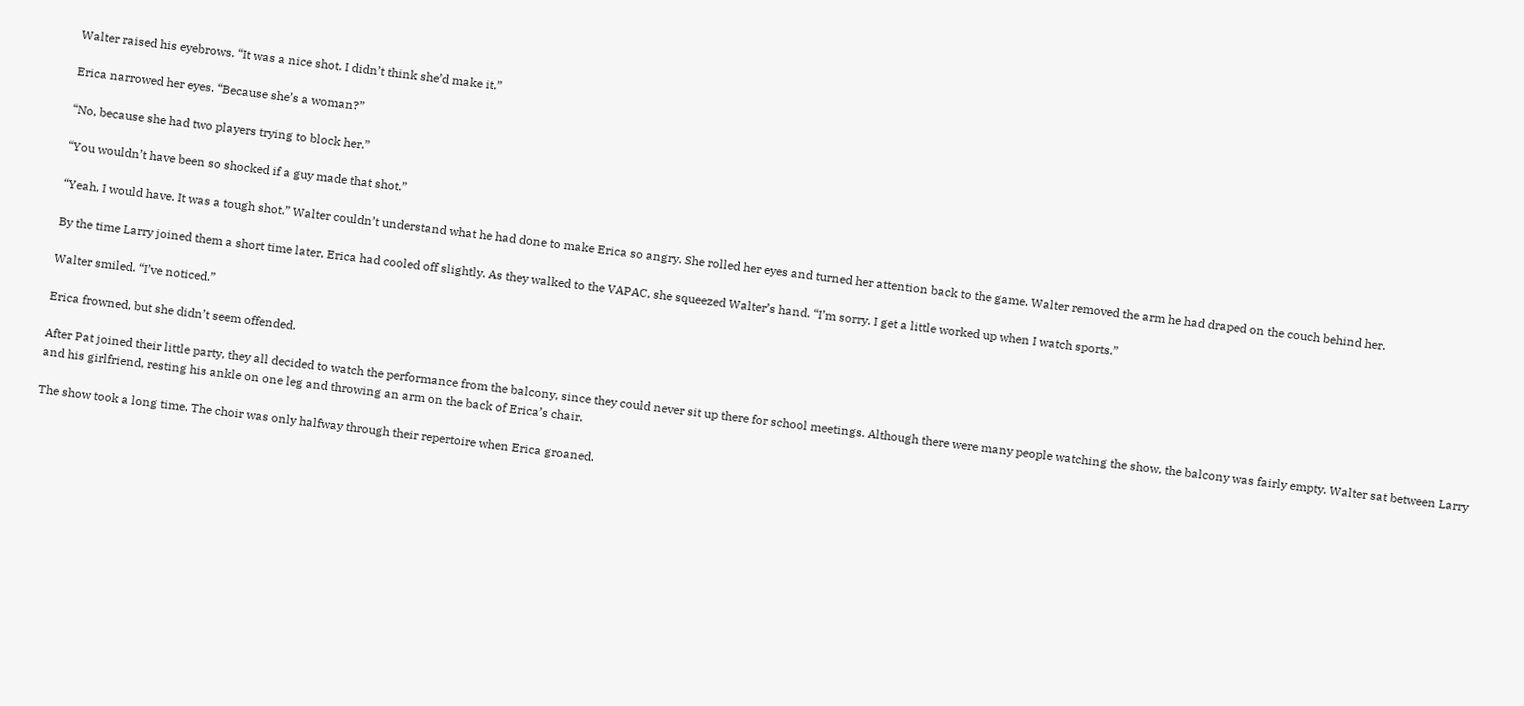Walter raised his eyebrows. “It was a nice shot. I didn’t think she’d make it.”

Erica narrowed her eyes. “Because she’s a woman?”

“No, because she had two players trying to block her.”

“You wouldn’t have been so shocked if a guy made that shot.”

“Yeah, I would have. It was a tough shot.” Walter couldn’t understand what he had done to make Erica so angry. She rolled her eyes and turned her attention back to the game. Walter removed the arm he had draped on the couch behind her.

By the time Larry joined them a short time later, Erica had cooled off slightly. As they walked to the VAPAC, she squeezed Walter’s hand. “I’m sorry. I get a little worked up when I watch sports.”

Walter smiled. “I’ve noticed.”

Erica frowned, but she didn’t seem offended.

After Pat joined their little party, they all decided to watch the performance from the balcony, since they could never sit up there for school meetings. Although there were many people watching the show, the balcony was fairly empty. Walter sat between Larry and his girlfriend, resting his ankle on one leg and throwing an arm on the back of Erica’s chair.

The show took a long time. The choir was only halfway through their repertoire when Erica groaned.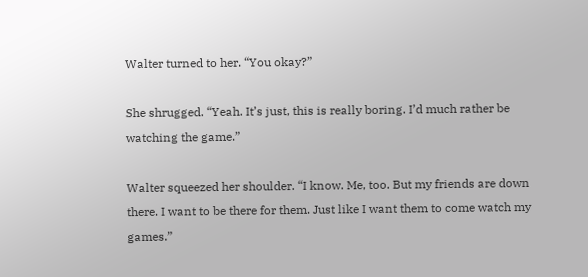Walter turned to her. “You okay?”

She shrugged. “Yeah. It’s just, this is really boring. I’d much rather be watching the game.”

Walter squeezed her shoulder. “I know. Me, too. But my friends are down there. I want to be there for them. Just like I want them to come watch my games.”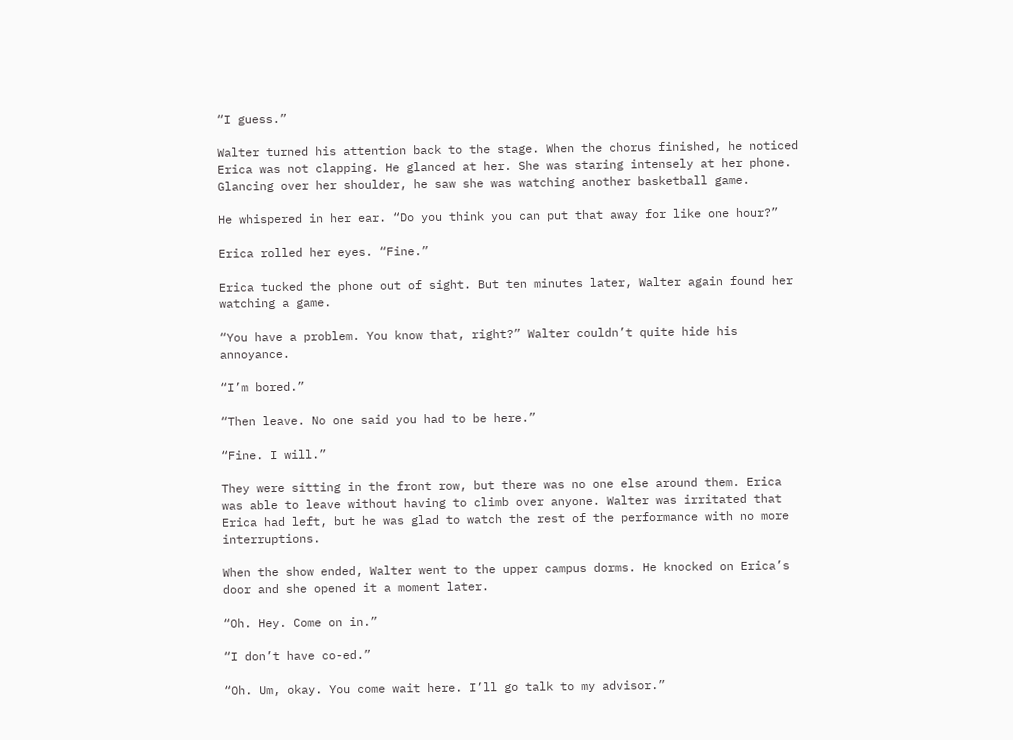“I guess.”

Walter turned his attention back to the stage. When the chorus finished, he noticed Erica was not clapping. He glanced at her. She was staring intensely at her phone. Glancing over her shoulder, he saw she was watching another basketball game.

He whispered in her ear. “Do you think you can put that away for like one hour?”

Erica rolled her eyes. “Fine.”

Erica tucked the phone out of sight. But ten minutes later, Walter again found her watching a game.

“You have a problem. You know that, right?” Walter couldn’t quite hide his annoyance.

“I’m bored.”

“Then leave. No one said you had to be here.”

“Fine. I will.”

They were sitting in the front row, but there was no one else around them. Erica was able to leave without having to climb over anyone. Walter was irritated that Erica had left, but he was glad to watch the rest of the performance with no more interruptions.

When the show ended, Walter went to the upper campus dorms. He knocked on Erica’s door and she opened it a moment later.

“Oh. Hey. Come on in.”

“I don’t have co-ed.”

“Oh. Um, okay. You come wait here. I’ll go talk to my advisor.”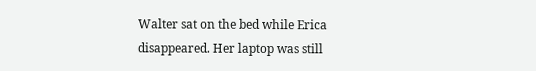Walter sat on the bed while Erica disappeared. Her laptop was still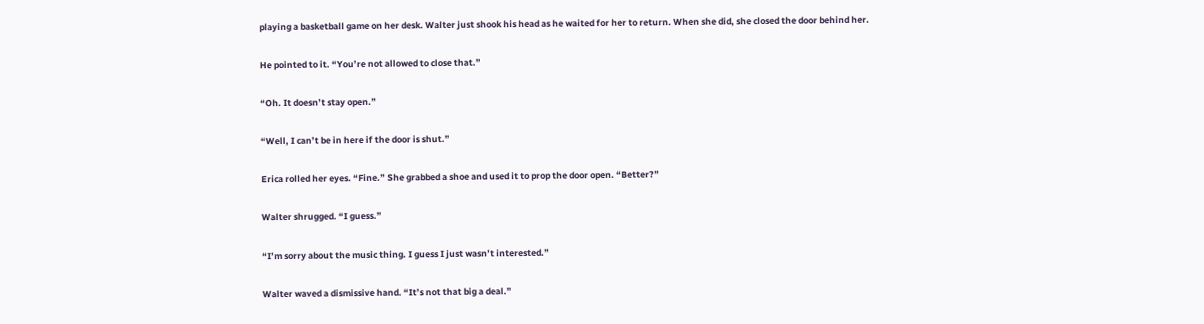playing a basketball game on her desk. Walter just shook his head as he waited for her to return. When she did, she closed the door behind her.

He pointed to it. “You’re not allowed to close that.”

“Oh. It doesn’t stay open.”

“Well, I can’t be in here if the door is shut.”

Erica rolled her eyes. “Fine.” She grabbed a shoe and used it to prop the door open. “Better?”

Walter shrugged. “I guess.”

“I’m sorry about the music thing. I guess I just wasn’t interested.”

Walter waved a dismissive hand. “It’s not that big a deal.”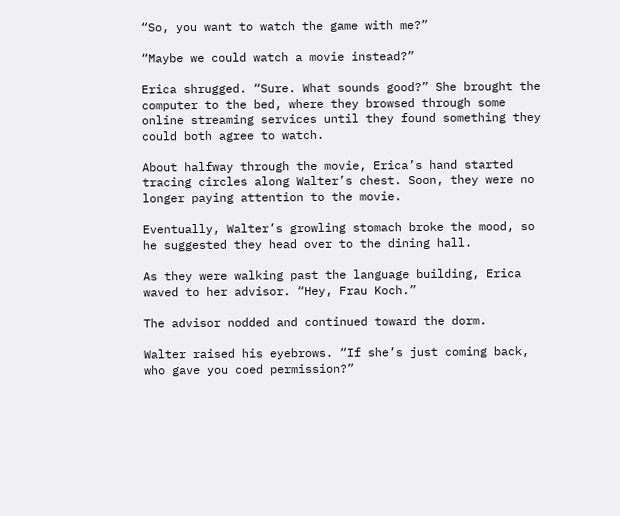“So, you want to watch the game with me?”

“Maybe we could watch a movie instead?”

Erica shrugged. “Sure. What sounds good?” She brought the computer to the bed, where they browsed through some online streaming services until they found something they could both agree to watch.

About halfway through the movie, Erica’s hand started tracing circles along Walter’s chest. Soon, they were no longer paying attention to the movie.

Eventually, Walter’s growling stomach broke the mood, so he suggested they head over to the dining hall.

As they were walking past the language building, Erica waved to her advisor. “Hey, Frau Koch.”

The advisor nodded and continued toward the dorm.

Walter raised his eyebrows. “If she’s just coming back, who gave you coed permission?”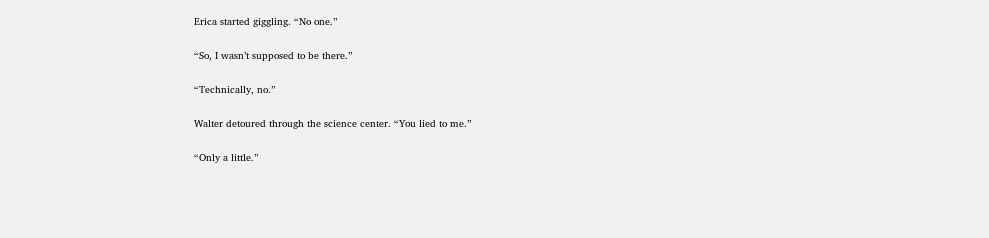Erica started giggling. “No one.”

“So, I wasn’t supposed to be there.”

“Technically, no.”

Walter detoured through the science center. “You lied to me.”

“Only a little.”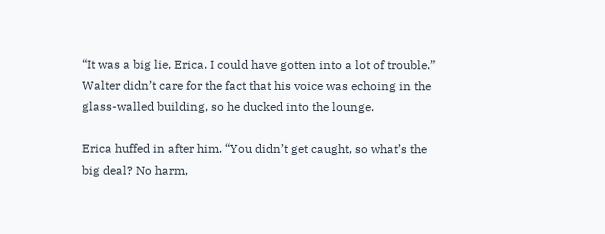“It was a big lie, Erica. I could have gotten into a lot of trouble.” Walter didn’t care for the fact that his voice was echoing in the glass-walled building, so he ducked into the lounge.

Erica huffed in after him. “You didn’t get caught, so what’s the big deal? No harm,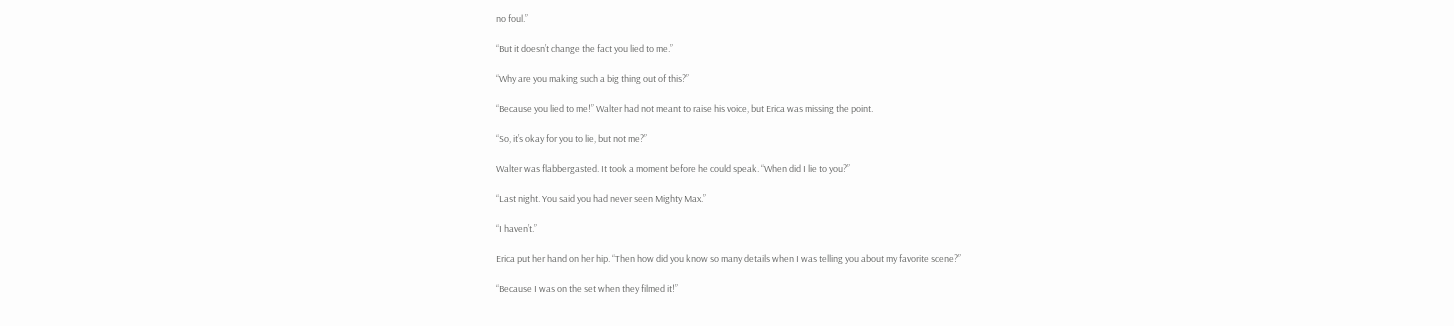no foul.”

“But it doesn’t change the fact you lied to me.”

“Why are you making such a big thing out of this?”

“Because you lied to me!” Walter had not meant to raise his voice, but Erica was missing the point.

“So, it’s okay for you to lie, but not me?”

Walter was flabbergasted. It took a moment before he could speak. “When did I lie to you?”

“Last night. You said you had never seen Mighty Max.”

“I haven’t.”

Erica put her hand on her hip. “Then how did you know so many details when I was telling you about my favorite scene?”

“Because I was on the set when they filmed it!”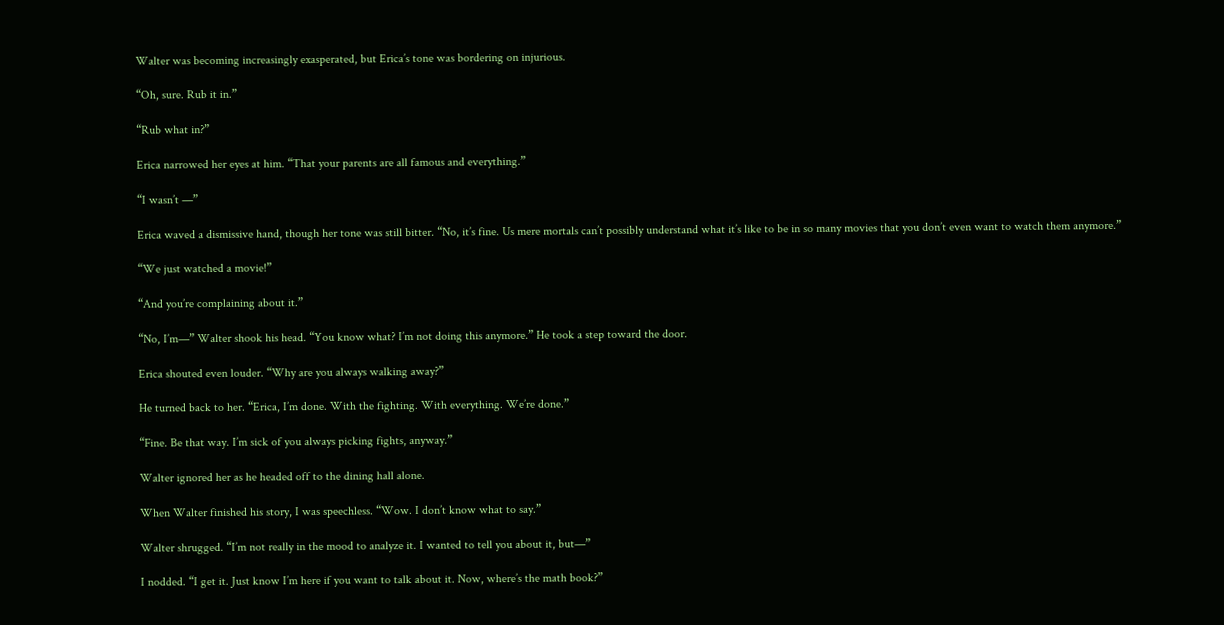Walter was becoming increasingly exasperated, but Erica’s tone was bordering on injurious.

“Oh, sure. Rub it in.”

“Rub what in?”

Erica narrowed her eyes at him. “That your parents are all famous and everything.”

“I wasn’t —”

Erica waved a dismissive hand, though her tone was still bitter. “No, it’s fine. Us mere mortals can’t possibly understand what it’s like to be in so many movies that you don’t even want to watch them anymore.”

“We just watched a movie!”

“And you’re complaining about it.”

“No, I’m—” Walter shook his head. “You know what? I’m not doing this anymore.” He took a step toward the door.

Erica shouted even louder. “Why are you always walking away?”

He turned back to her. “Erica, I’m done. With the fighting. With everything. We’re done.”

“Fine. Be that way. I’m sick of you always picking fights, anyway.”

Walter ignored her as he headed off to the dining hall alone.

When Walter finished his story, I was speechless. “Wow. I don’t know what to say.”

Walter shrugged. “I’m not really in the mood to analyze it. I wanted to tell you about it, but—”

I nodded. “I get it. Just know I’m here if you want to talk about it. Now, where’s the math book?”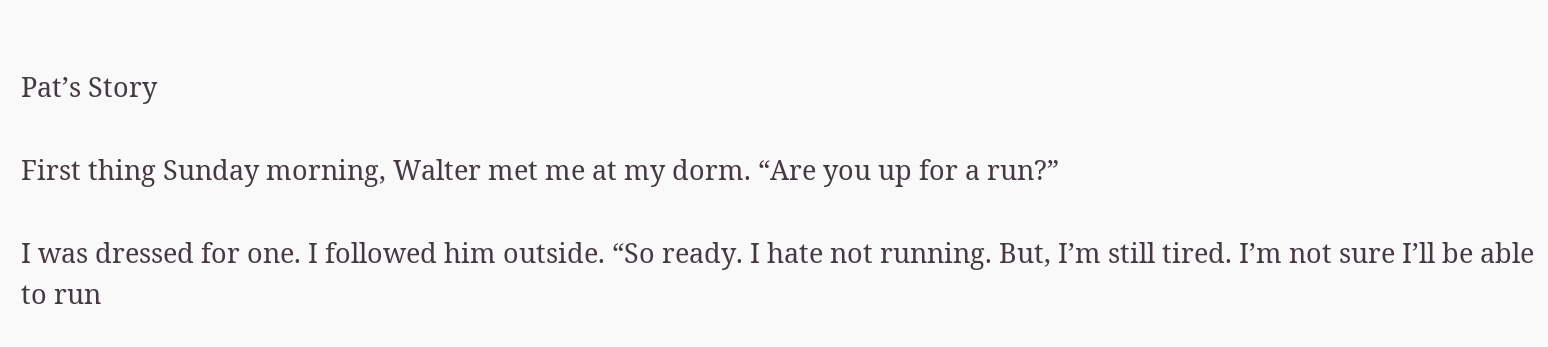Pat’s Story

First thing Sunday morning, Walter met me at my dorm. “Are you up for a run?”

I was dressed for one. I followed him outside. “So ready. I hate not running. But, I’m still tired. I’m not sure I’ll be able to run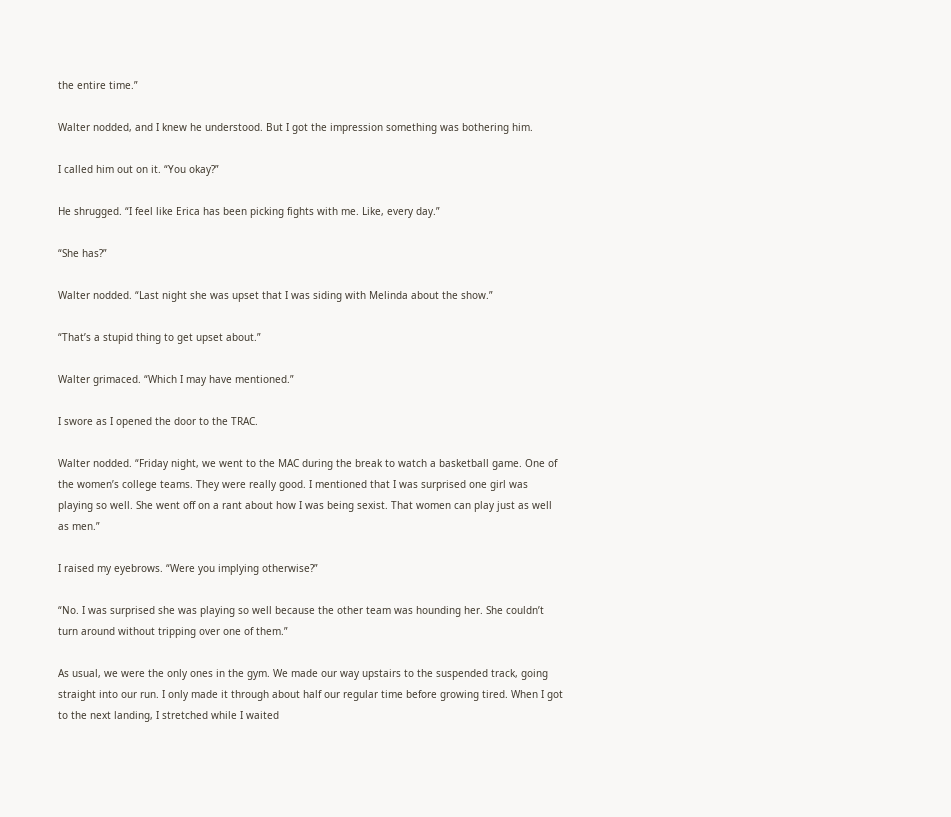the entire time.”

Walter nodded, and I knew he understood. But I got the impression something was bothering him.

I called him out on it. “You okay?”

He shrugged. “I feel like Erica has been picking fights with me. Like, every day.”

“She has?”

Walter nodded. “Last night she was upset that I was siding with Melinda about the show.”

“That’s a stupid thing to get upset about.”

Walter grimaced. “Which I may have mentioned.”

I swore as I opened the door to the TRAC.

Walter nodded. “Friday night, we went to the MAC during the break to watch a basketball game. One of the women’s college teams. They were really good. I mentioned that I was surprised one girl was playing so well. She went off on a rant about how I was being sexist. That women can play just as well as men.”

I raised my eyebrows. “Were you implying otherwise?”

“No. I was surprised she was playing so well because the other team was hounding her. She couldn’t turn around without tripping over one of them.”

As usual, we were the only ones in the gym. We made our way upstairs to the suspended track, going straight into our run. I only made it through about half our regular time before growing tired. When I got to the next landing, I stretched while I waited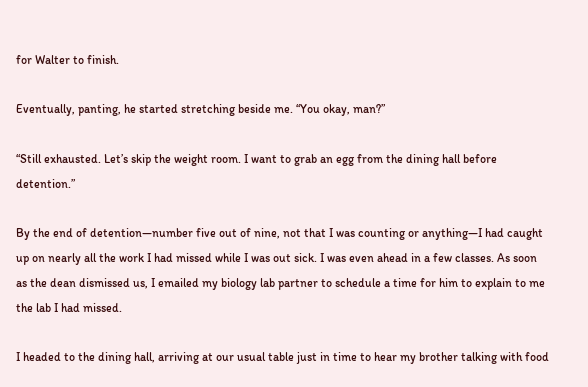for Walter to finish.

Eventually, panting, he started stretching beside me. “You okay, man?”

“Still exhausted. Let’s skip the weight room. I want to grab an egg from the dining hall before detention.”

By the end of detention—number five out of nine, not that I was counting or anything—I had caught up on nearly all the work I had missed while I was out sick. I was even ahead in a few classes. As soon as the dean dismissed us, I emailed my biology lab partner to schedule a time for him to explain to me the lab I had missed.

I headed to the dining hall, arriving at our usual table just in time to hear my brother talking with food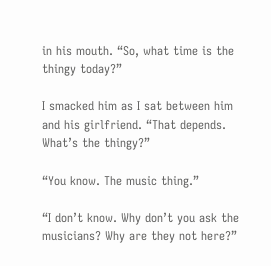in his mouth. “So, what time is the thingy today?”

I smacked him as I sat between him and his girlfriend. “That depends. What’s the thingy?”

“You know. The music thing.”

“I don’t know. Why don’t you ask the musicians? Why are they not here?”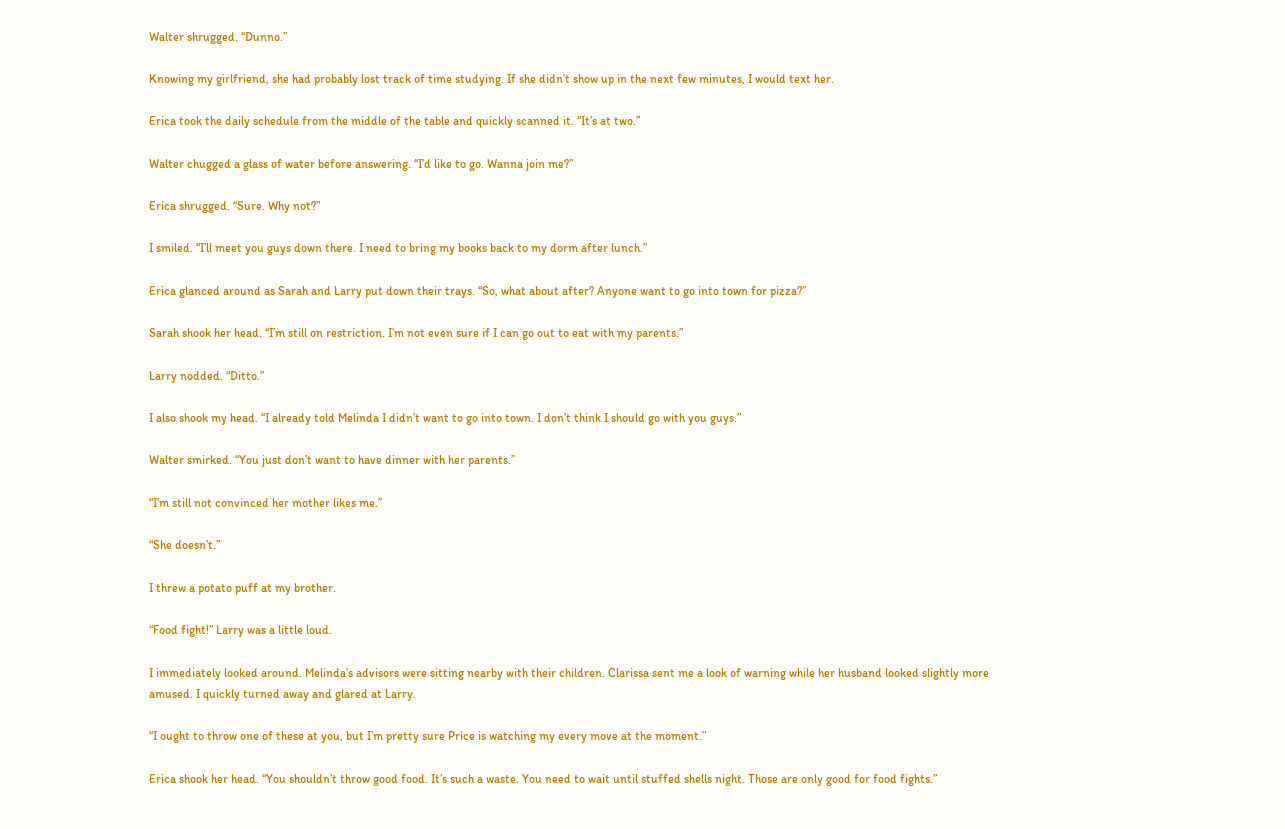Walter shrugged. “Dunno.”

Knowing my girlfriend, she had probably lost track of time studying. If she didn’t show up in the next few minutes, I would text her.

Erica took the daily schedule from the middle of the table and quickly scanned it. “It’s at two.”

Walter chugged a glass of water before answering. “I’d like to go. Wanna join me?”

Erica shrugged. “Sure. Why not?”

I smiled. “I’ll meet you guys down there. I need to bring my books back to my dorm after lunch.”

Erica glanced around as Sarah and Larry put down their trays. “So, what about after? Anyone want to go into town for pizza?”

Sarah shook her head. “I’m still on restriction. I’m not even sure if I can go out to eat with my parents.”

Larry nodded. “Ditto.”

I also shook my head. “I already told Melinda I didn’t want to go into town. I don’t think I should go with you guys.”

Walter smirked. “You just don’t want to have dinner with her parents.”

“I’m still not convinced her mother likes me.”

“She doesn’t.”

I threw a potato puff at my brother.

“Food fight!” Larry was a little loud.

I immediately looked around. Melinda’s advisors were sitting nearby with their children. Clarissa sent me a look of warning while her husband looked slightly more amused. I quickly turned away and glared at Larry.

“I ought to throw one of these at you, but I’m pretty sure Price is watching my every move at the moment.”

Erica shook her head. “You shouldn’t throw good food. It’s such a waste. You need to wait until stuffed shells night. Those are only good for food fights.”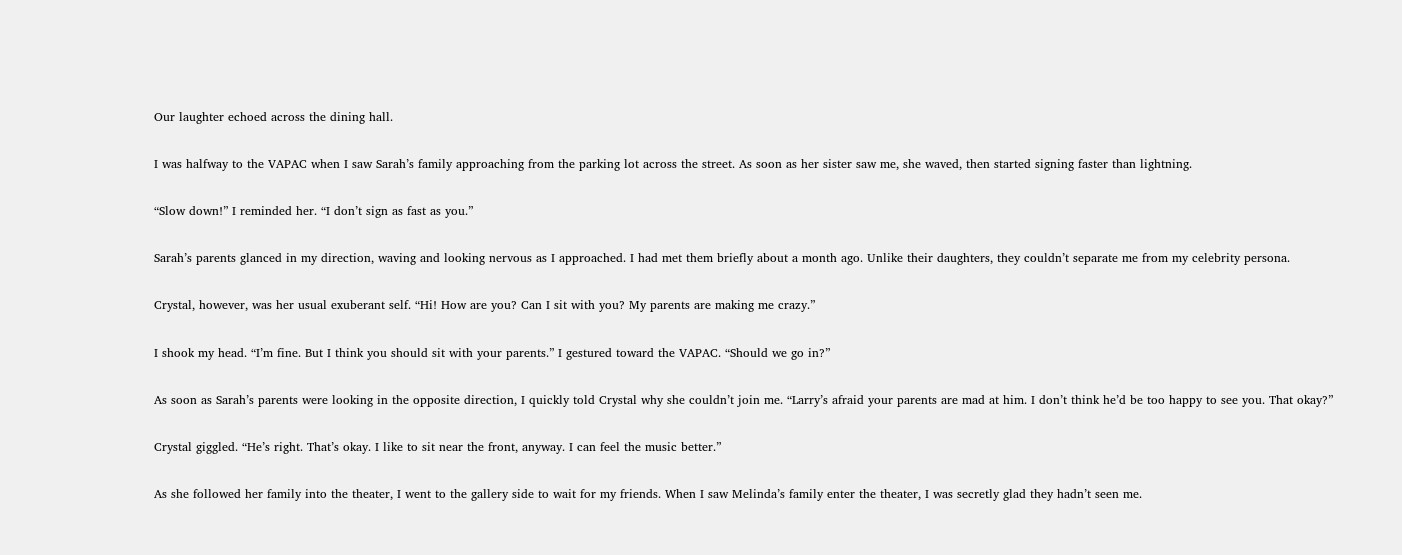Our laughter echoed across the dining hall.

I was halfway to the VAPAC when I saw Sarah’s family approaching from the parking lot across the street. As soon as her sister saw me, she waved, then started signing faster than lightning.

“Slow down!” I reminded her. “I don’t sign as fast as you.”

Sarah’s parents glanced in my direction, waving and looking nervous as I approached. I had met them briefly about a month ago. Unlike their daughters, they couldn’t separate me from my celebrity persona.

Crystal, however, was her usual exuberant self. “Hi! How are you? Can I sit with you? My parents are making me crazy.”

I shook my head. “I’m fine. But I think you should sit with your parents.” I gestured toward the VAPAC. “Should we go in?”

As soon as Sarah’s parents were looking in the opposite direction, I quickly told Crystal why she couldn’t join me. “Larry’s afraid your parents are mad at him. I don’t think he’d be too happy to see you. That okay?”

Crystal giggled. “He’s right. That’s okay. I like to sit near the front, anyway. I can feel the music better.”

As she followed her family into the theater, I went to the gallery side to wait for my friends. When I saw Melinda’s family enter the theater, I was secretly glad they hadn’t seen me.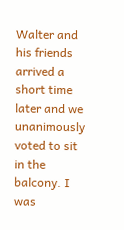Walter and his friends arrived a short time later and we unanimously voted to sit in the balcony. I was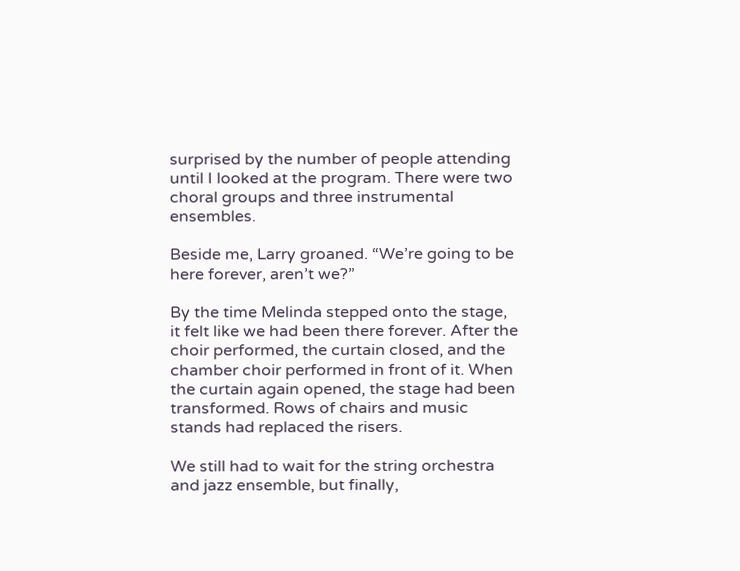surprised by the number of people attending until I looked at the program. There were two choral groups and three instrumental ensembles.

Beside me, Larry groaned. “We’re going to be here forever, aren’t we?”

By the time Melinda stepped onto the stage, it felt like we had been there forever. After the choir performed, the curtain closed, and the chamber choir performed in front of it. When the curtain again opened, the stage had been transformed. Rows of chairs and music stands had replaced the risers.

We still had to wait for the string orchestra and jazz ensemble, but finally,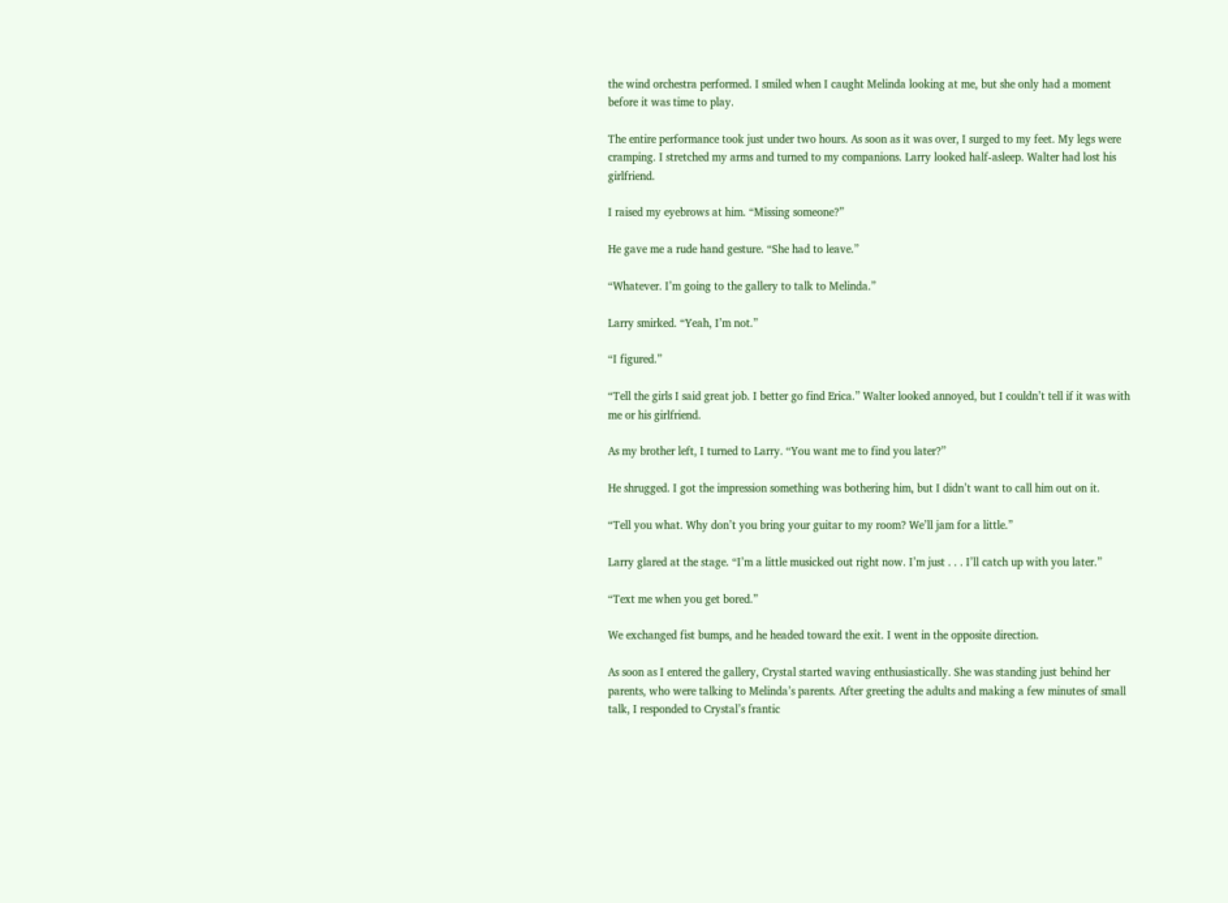the wind orchestra performed. I smiled when I caught Melinda looking at me, but she only had a moment before it was time to play.

The entire performance took just under two hours. As soon as it was over, I surged to my feet. My legs were cramping. I stretched my arms and turned to my companions. Larry looked half-asleep. Walter had lost his girlfriend.

I raised my eyebrows at him. “Missing someone?”

He gave me a rude hand gesture. “She had to leave.”

“Whatever. I’m going to the gallery to talk to Melinda.”

Larry smirked. “Yeah, I’m not.”

“I figured.”

“Tell the girls I said great job. I better go find Erica.” Walter looked annoyed, but I couldn’t tell if it was with me or his girlfriend.

As my brother left, I turned to Larry. “You want me to find you later?”

He shrugged. I got the impression something was bothering him, but I didn’t want to call him out on it.

“Tell you what. Why don’t you bring your guitar to my room? We’ll jam for a little.”

Larry glared at the stage. “I’m a little musicked out right now. I’m just . . . I’ll catch up with you later.”

“Text me when you get bored.”

We exchanged fist bumps, and he headed toward the exit. I went in the opposite direction.

As soon as I entered the gallery, Crystal started waving enthusiastically. She was standing just behind her parents, who were talking to Melinda’s parents. After greeting the adults and making a few minutes of small talk, I responded to Crystal’s frantic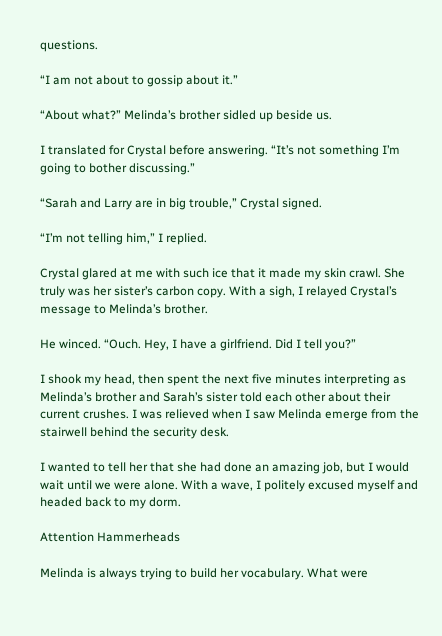questions.

“I am not about to gossip about it.”

“About what?” Melinda’s brother sidled up beside us.

I translated for Crystal before answering. “It’s not something I’m going to bother discussing.”

“Sarah and Larry are in big trouble,” Crystal signed.

“I’m not telling him,” I replied.

Crystal glared at me with such ice that it made my skin crawl. She truly was her sister’s carbon copy. With a sigh, I relayed Crystal’s message to Melinda’s brother.

He winced. “Ouch. Hey, I have a girlfriend. Did I tell you?”

I shook my head, then spent the next five minutes interpreting as Melinda’s brother and Sarah’s sister told each other about their current crushes. I was relieved when I saw Melinda emerge from the stairwell behind the security desk.

I wanted to tell her that she had done an amazing job, but I would wait until we were alone. With a wave, I politely excused myself and headed back to my dorm.

Attention Hammerheads

Melinda is always trying to build her vocabulary. What were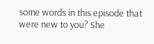some words in this episode that were new to you? She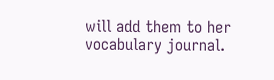will add them to her vocabulary journal.